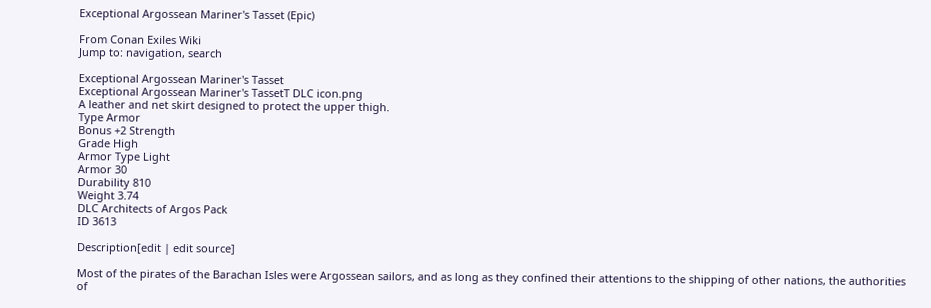Exceptional Argossean Mariner's Tasset (Epic)

From Conan Exiles Wiki
Jump to: navigation, search

Exceptional Argossean Mariner's Tasset
Exceptional Argossean Mariner's TassetT DLC icon.png
A leather and net skirt designed to protect the upper thigh.
Type Armor
Bonus +2 Strength
Grade High
Armor Type Light
Armor 30
Durability 810
Weight 3.74
DLC Architects of Argos Pack
ID 3613

Description[edit | edit source]

Most of the pirates of the Barachan Isles were Argossean sailors, and as long as they confined their attentions to the shipping of other nations, the authorities of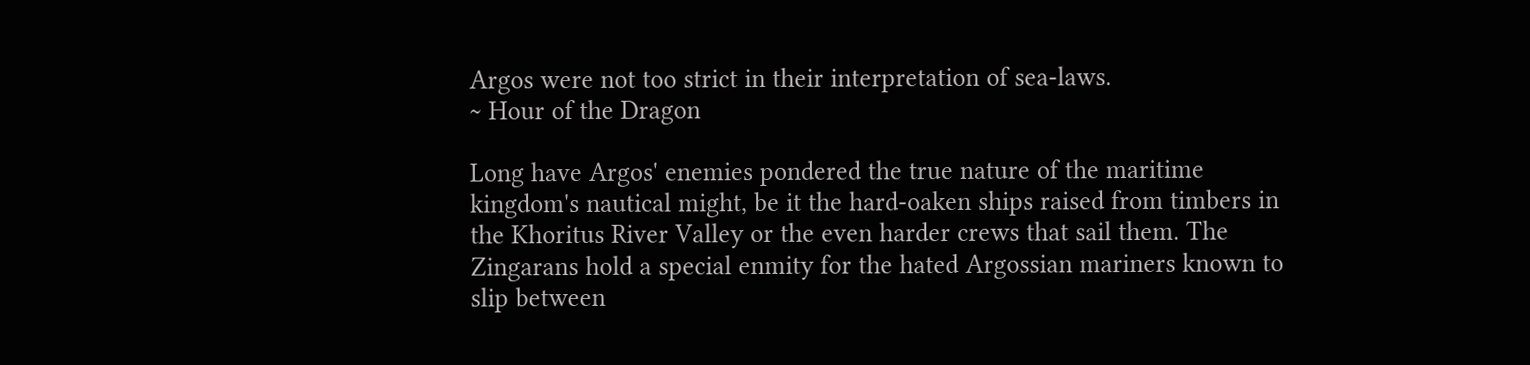Argos were not too strict in their interpretation of sea-laws.
~ Hour of the Dragon

Long have Argos' enemies pondered the true nature of the maritime kingdom's nautical might, be it the hard-oaken ships raised from timbers in the Khoritus River Valley or the even harder crews that sail them. The Zingarans hold a special enmity for the hated Argossian mariners known to slip between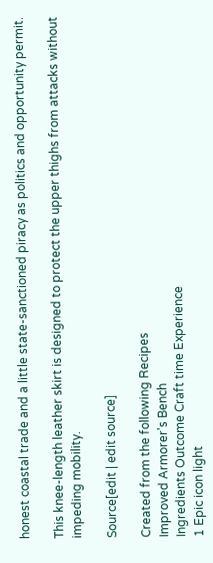honest coastal trade and a little state-sanctioned piracy as politics and opportunity permit.

This knee-length leather skirt is designed to protect the upper thighs from attacks without impeding mobility.

Source[edit | edit source]

Created from the following Recipes
Improved Armorer's Bench
Ingredients Outcome Craft time Experience
1 Epic icon light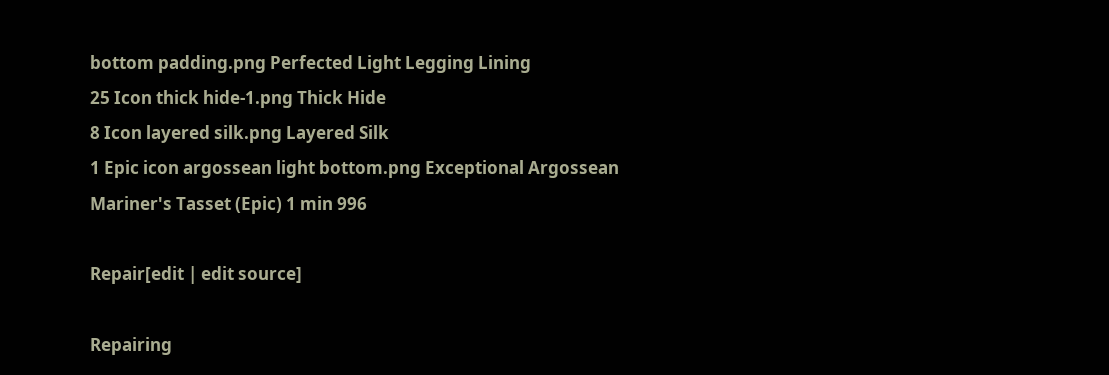bottom padding.png Perfected Light Legging Lining
25 Icon thick hide-1.png Thick Hide
8 Icon layered silk.png Layered Silk
1 Epic icon argossean light bottom.png Exceptional Argossean Mariner's Tasset (Epic) 1 min 996

Repair[edit | edit source]

Repairing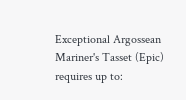Exceptional Argossean Mariner's Tasset (Epic) requires up to: